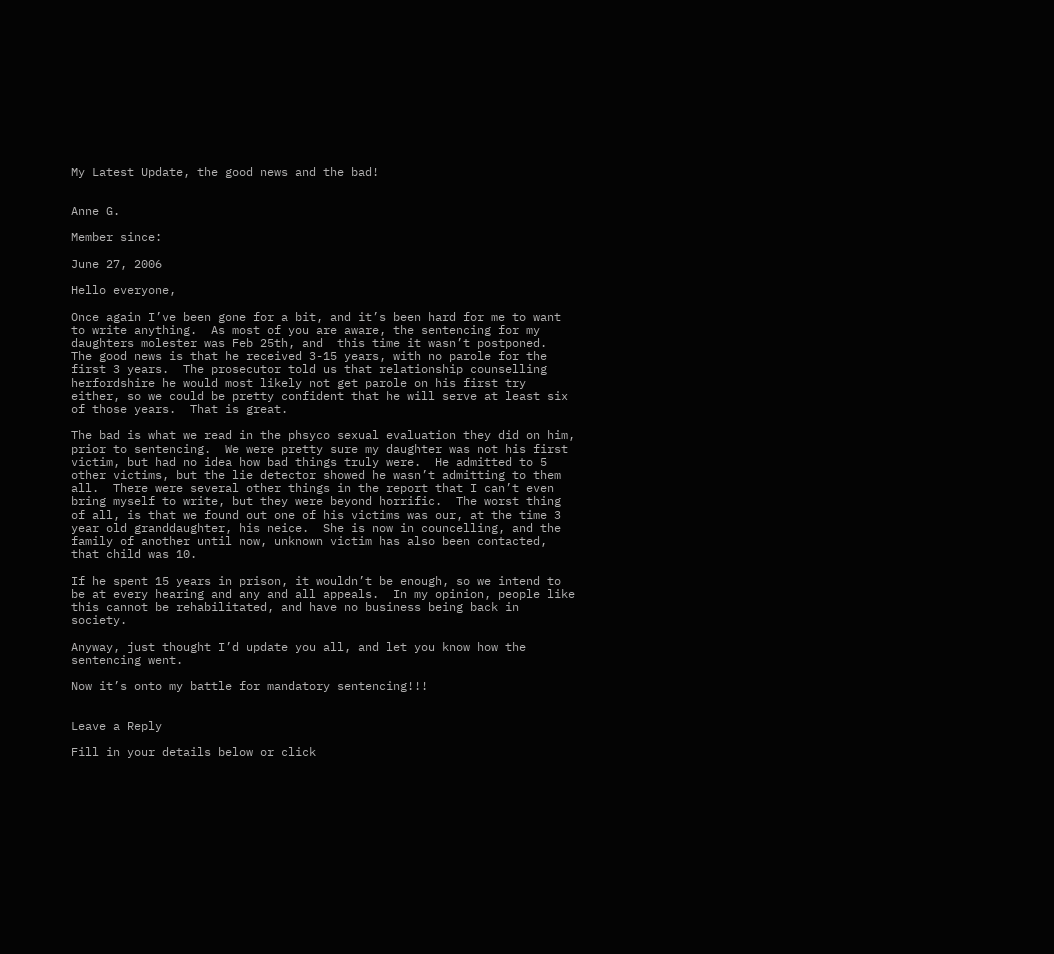My Latest Update, the good news and the bad!


Anne G.

Member since:

June 27, 2006

Hello everyone,

Once again I’ve been gone for a bit, and it’s been hard for me to want to write anything.  As most of you are aware, the sentencing for my daughters molester was Feb 25th, and  this time it wasn’t postponed.  The good news is that he received 3-15 years, with no parole for the first 3 years.  The prosecutor told us that relationship counselling herfordshire he would most likely not get parole on his first try either, so we could be pretty confident that he will serve at least six of those years.  That is great.

The bad is what we read in the phsyco sexual evaluation they did on him, prior to sentencing.  We were pretty sure my daughter was not his first victim, but had no idea how bad things truly were.  He admitted to 5 other victims, but the lie detector showed he wasn’t admitting to them all.  There were several other things in the report that I can’t even bring myself to write, but they were beyond horrific.  The worst thing of all, is that we found out one of his victims was our, at the time 3 year old granddaughter, his neice.  She is now in councelling, and the family of another until now, unknown victim has also been contacted, that child was 10.

If he spent 15 years in prison, it wouldn’t be enough, so we intend to be at every hearing and any and all appeals.  In my opinion, people like this cannot be rehabilitated, and have no business being back in society.

Anyway, just thought I’d update you all, and let you know how the sentencing went.

Now it’s onto my battle for mandatory sentencing!!!


Leave a Reply

Fill in your details below or click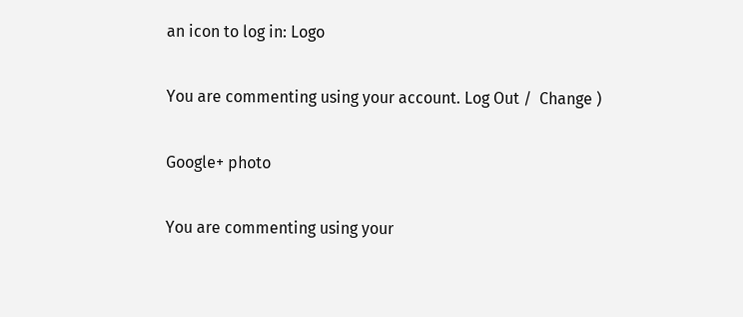an icon to log in: Logo

You are commenting using your account. Log Out /  Change )

Google+ photo

You are commenting using your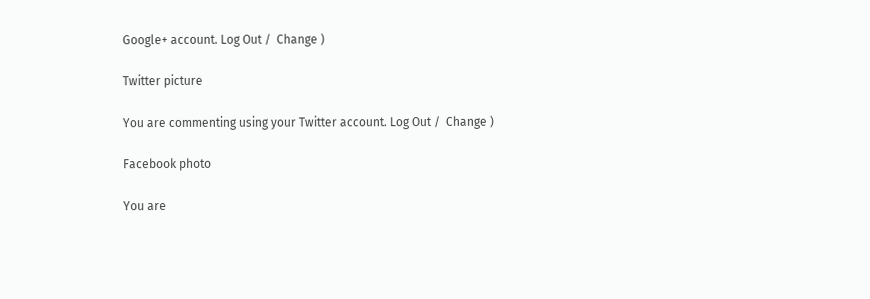Google+ account. Log Out /  Change )

Twitter picture

You are commenting using your Twitter account. Log Out /  Change )

Facebook photo

You are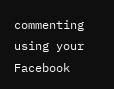commenting using your Facebook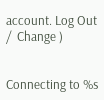account. Log Out /  Change )


Connecting to %s